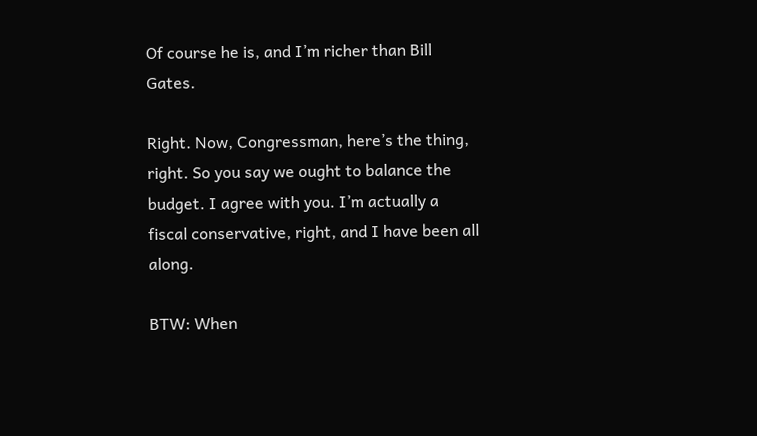Of course he is, and I’m richer than Bill Gates.

Right. Now, Congressman, here’s the thing, right. So you say we ought to balance the budget. I agree with you. I’m actually a fiscal conservative, right, and I have been all along.

BTW: When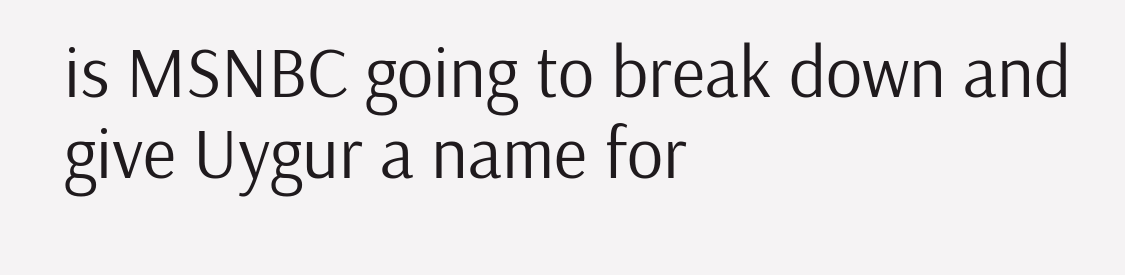is MSNBC going to break down and give Uygur a name for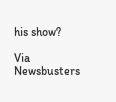his show?

Via Newsbusters